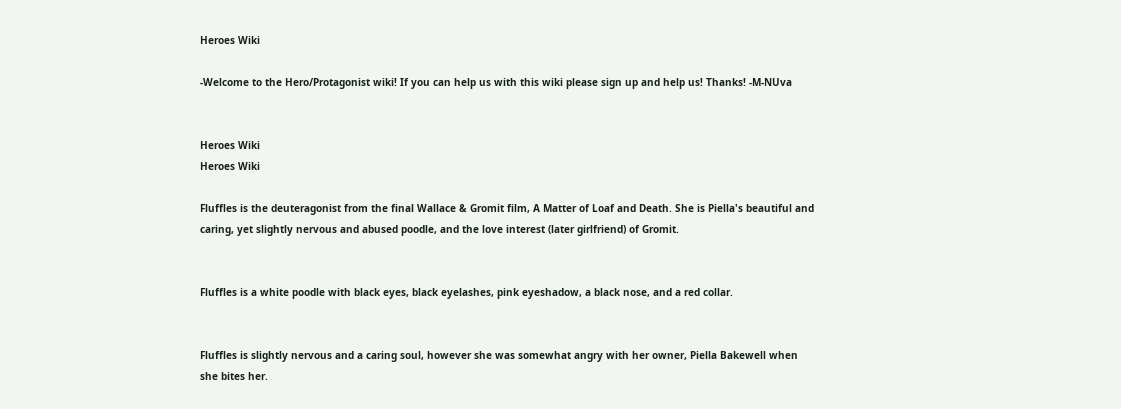Heroes Wiki

-Welcome to the Hero/Protagonist wiki! If you can help us with this wiki please sign up and help us! Thanks! -M-NUva


Heroes Wiki
Heroes Wiki

Fluffles is the deuteragonist from the final Wallace & Gromit film, A Matter of Loaf and Death. She is Piella's beautiful and caring, yet slightly nervous and abused poodle, and the love interest (later girlfriend) of Gromit.


Fluffles is a white poodle with black eyes, black eyelashes, pink eyeshadow, a black nose, and a red collar.


Fluffles is slightly nervous and a caring soul, however she was somewhat angry with her owner, Piella Bakewell when she bites her.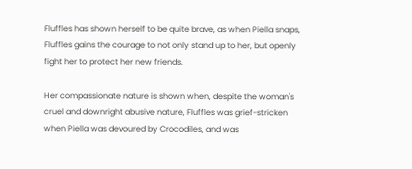Fluffles has shown herself to be quite brave, as when Piella snaps, Fluffles gains the courage to not only stand up to her, but openly fight her to protect her new friends.

Her compassionate nature is shown when, despite the woman's cruel and downright abusive nature, Fluffles was grief-stricken when Piella was devoured by Crocodiles, and was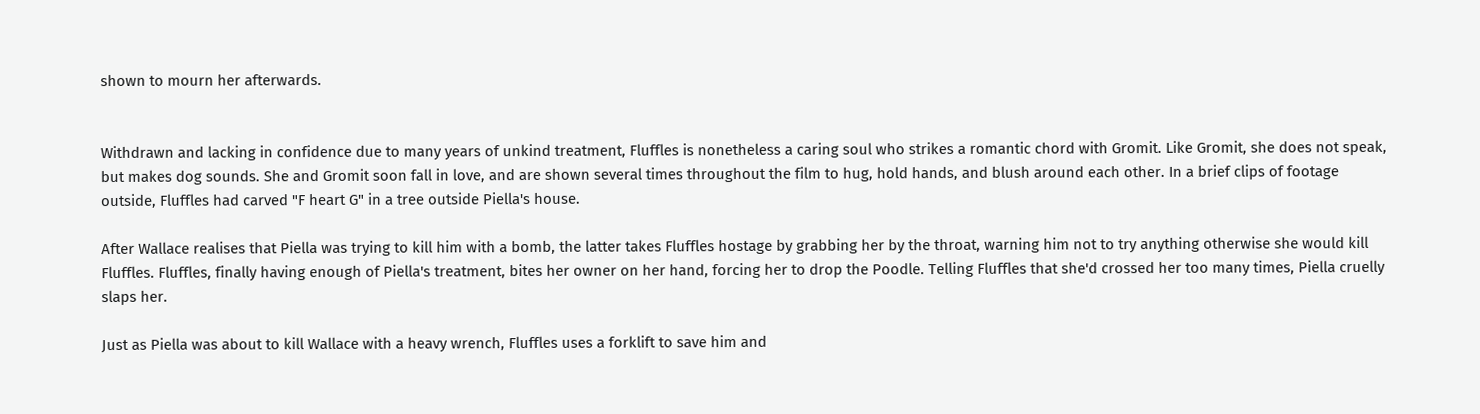shown to mourn her afterwards.


Withdrawn and lacking in confidence due to many years of unkind treatment, Fluffles is nonetheless a caring soul who strikes a romantic chord with Gromit. Like Gromit, she does not speak, but makes dog sounds. She and Gromit soon fall in love, and are shown several times throughout the film to hug, hold hands, and blush around each other. In a brief clips of footage outside, Fluffles had carved "F heart G" in a tree outside Piella's house.

After Wallace realises that Piella was trying to kill him with a bomb, the latter takes Fluffles hostage by grabbing her by the throat, warning him not to try anything otherwise she would kill Fluffles. Fluffles, finally having enough of Piella's treatment, bites her owner on her hand, forcing her to drop the Poodle. Telling Fluffles that she'd crossed her too many times, Piella cruelly slaps her.

Just as Piella was about to kill Wallace with a heavy wrench, Fluffles uses a forklift to save him and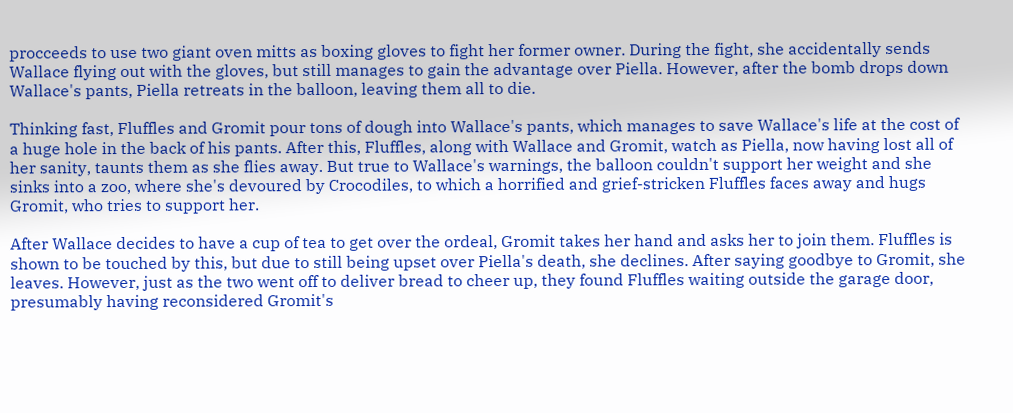procceeds to use two giant oven mitts as boxing gloves to fight her former owner. During the fight, she accidentally sends Wallace flying out with the gloves, but still manages to gain the advantage over Piella. However, after the bomb drops down Wallace's pants, Piella retreats in the balloon, leaving them all to die.

Thinking fast, Fluffles and Gromit pour tons of dough into Wallace's pants, which manages to save Wallace's life at the cost of a huge hole in the back of his pants. After this, Fluffles, along with Wallace and Gromit, watch as Piella, now having lost all of her sanity, taunts them as she flies away. But true to Wallace's warnings, the balloon couldn't support her weight and she sinks into a zoo, where she's devoured by Crocodiles, to which a horrified and grief-stricken Fluffles faces away and hugs Gromit, who tries to support her.

After Wallace decides to have a cup of tea to get over the ordeal, Gromit takes her hand and asks her to join them. Fluffles is shown to be touched by this, but due to still being upset over Piella's death, she declines. After saying goodbye to Gromit, she leaves. However, just as the two went off to deliver bread to cheer up, they found Fluffles waiting outside the garage door, presumably having reconsidered Gromit's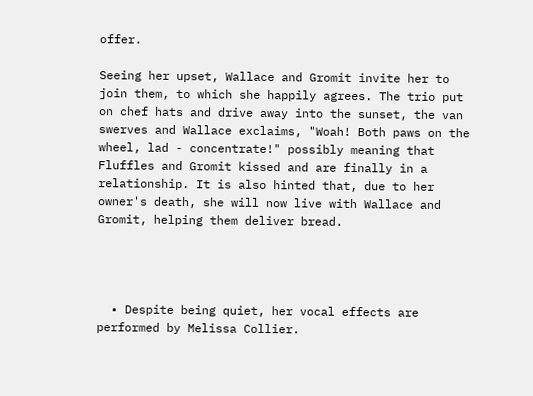offer.

Seeing her upset, Wallace and Gromit invite her to join them, to which she happily agrees. The trio put on chef hats and drive away into the sunset, the van swerves and Wallace exclaims, "Woah! Both paws on the wheel, lad - concentrate!" possibly meaning that Fluffles and Gromit kissed and are finally in a relationship. It is also hinted that, due to her owner's death, she will now live with Wallace and Gromit, helping them deliver bread.




  • Despite being quiet, her vocal effects are performed by Melissa Collier.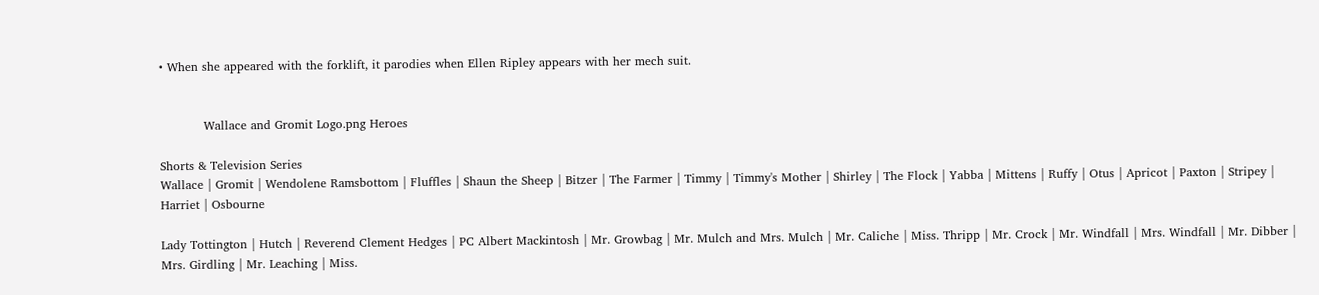• When she appeared with the forklift, it parodies when Ellen Ripley appears with her mech suit.


           Wallace and Gromit Logo.png Heroes

Shorts & Television Series
Wallace | Gromit | Wendolene Ramsbottom | Fluffles | Shaun the Sheep | Bitzer | The Farmer | Timmy | Timmy's Mother | Shirley | The Flock | Yabba | Mittens | Ruffy | Otus | Apricot | Paxton | Stripey | Harriet | Osbourne

Lady Tottington | Hutch | Reverend Clement Hedges | PC Albert Mackintosh | Mr. Growbag | Mr. Mulch and Mrs. Mulch | Mr. Caliche | Miss. Thripp | Mr. Crock | Mr. Windfall | Mrs. Windfall | Mr. Dibber | Mrs. Girdling | Mr. Leaching | Miss.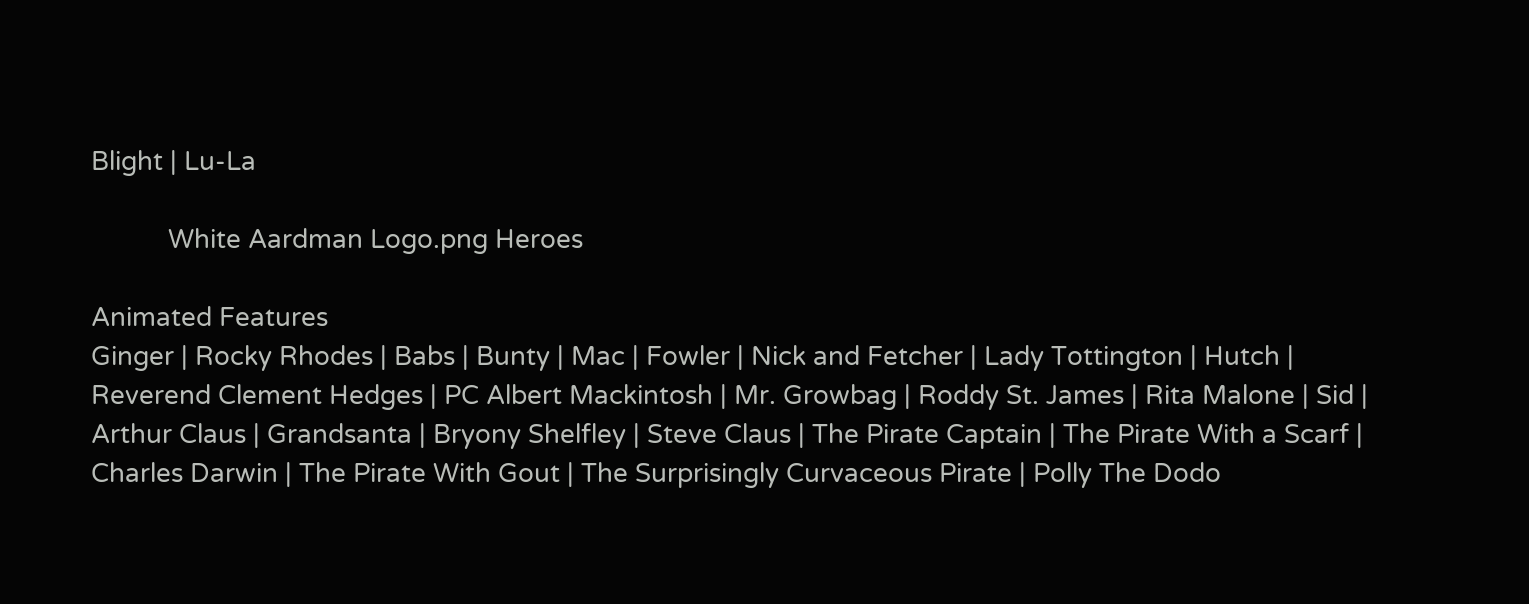Blight | Lu-La

           White Aardman Logo.png Heroes

Animated Features
Ginger | Rocky Rhodes | Babs | Bunty | Mac | Fowler | Nick and Fetcher | Lady Tottington | Hutch | Reverend Clement Hedges | PC Albert Mackintosh | Mr. Growbag | Roddy St. James | Rita Malone | Sid | Arthur Claus | Grandsanta | Bryony Shelfley | Steve Claus | The Pirate Captain | The Pirate With a Scarf | Charles Darwin | The Pirate With Gout | The Surprisingly Curvaceous Pirate | Polly The Dodo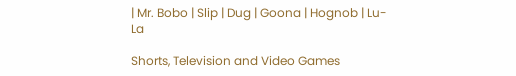| Mr. Bobo | Slip | Dug | Goona | Hognob | Lu-La

Shorts, Television and Video Games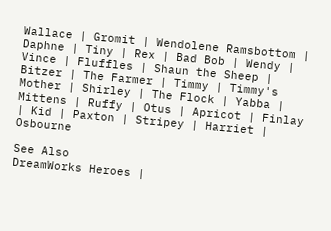Wallace | Gromit | Wendolene Ramsbottom | Daphne | Tiny | Rex | Bad Bob | Wendy | Vince | Fluffles | Shaun the Sheep | Bitzer | The Farmer | Timmy | Timmy's Mother | Shirley | The Flock | Yabba | Mittens | Ruffy | Otus | Apricot | Finlay | Kid | Paxton | Stripey | Harriet | Osbourne

See Also
DreamWorks Heroes |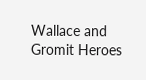Wallace and Gromit Heroes